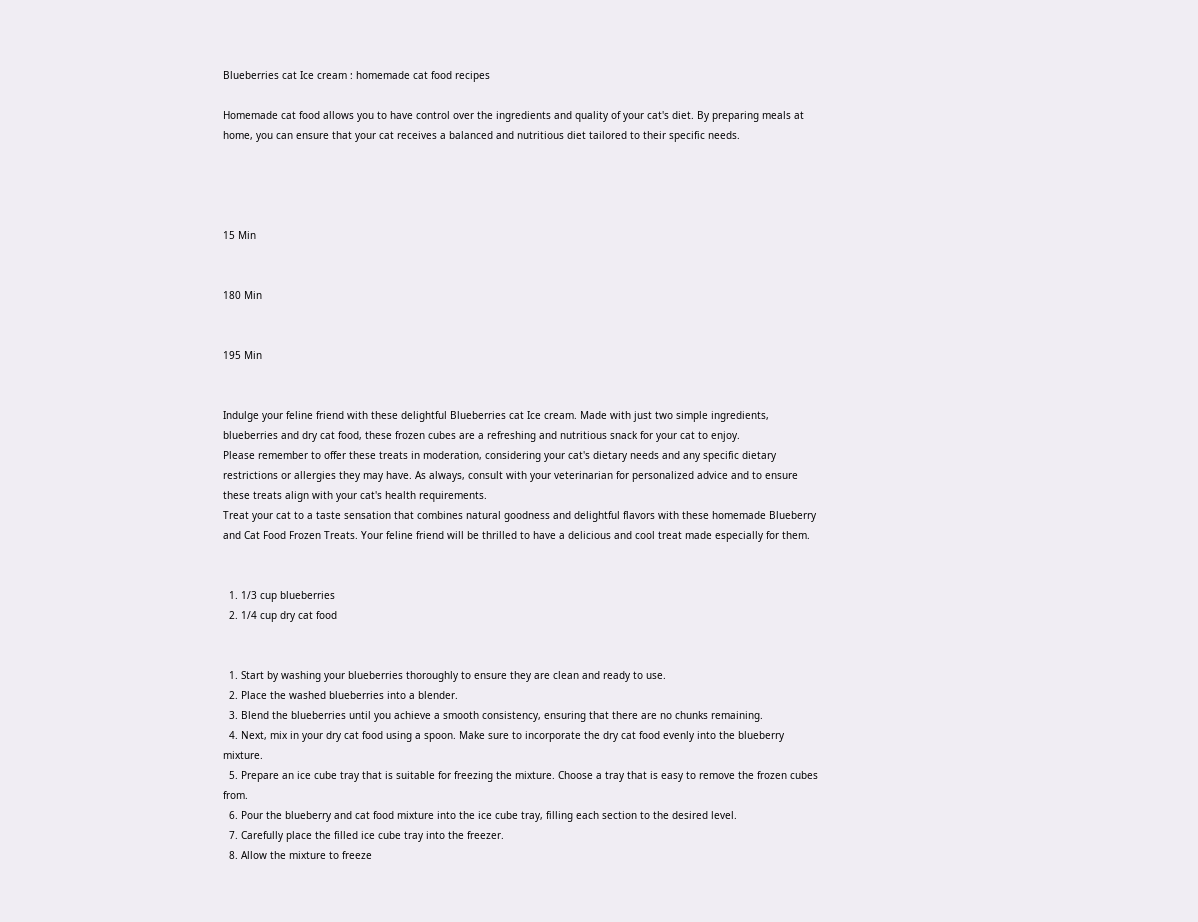Blueberries cat Ice cream : homemade cat food recipes

Homemade cat food allows you to have control over the ingredients and quality of your cat's diet. By preparing meals at home, you can ensure that your cat receives a balanced and nutritious diet tailored to their specific needs.




15 Min


180 Min


195 Min


Indulge your feline friend with these delightful Blueberries cat Ice cream. Made with just two simple ingredients, blueberries and dry cat food, these frozen cubes are a refreshing and nutritious snack for your cat to enjoy.
Please remember to offer these treats in moderation, considering your cat's dietary needs and any specific dietary restrictions or allergies they may have. As always, consult with your veterinarian for personalized advice and to ensure these treats align with your cat's health requirements.
Treat your cat to a taste sensation that combines natural goodness and delightful flavors with these homemade Blueberry and Cat Food Frozen Treats. Your feline friend will be thrilled to have a delicious and cool treat made especially for them.


  1. 1/3 cup blueberries
  2. 1/4 cup dry cat food


  1. Start by washing your blueberries thoroughly to ensure they are clean and ready to use.
  2. Place the washed blueberries into a blender.
  3. Blend the blueberries until you achieve a smooth consistency, ensuring that there are no chunks remaining.
  4. Next, mix in your dry cat food using a spoon. Make sure to incorporate the dry cat food evenly into the blueberry mixture.
  5. Prepare an ice cube tray that is suitable for freezing the mixture. Choose a tray that is easy to remove the frozen cubes from.
  6. Pour the blueberry and cat food mixture into the ice cube tray, filling each section to the desired level.
  7. Carefully place the filled ice cube tray into the freezer.
  8. Allow the mixture to freeze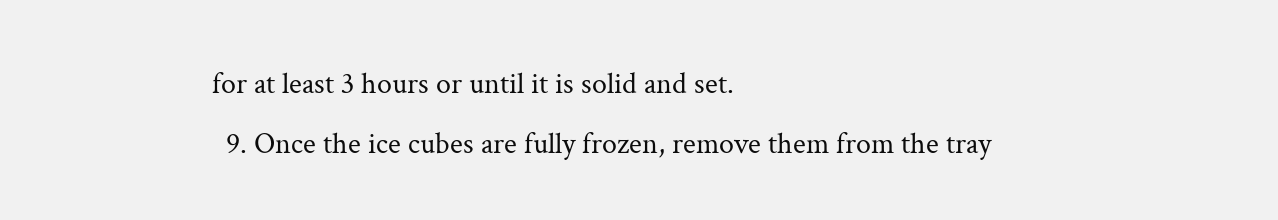for at least 3 hours or until it is solid and set.
  9. Once the ice cubes are fully frozen, remove them from the tray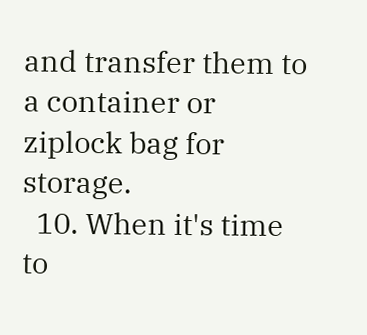and transfer them to a container or ziplock bag for storage.
  10. When it's time to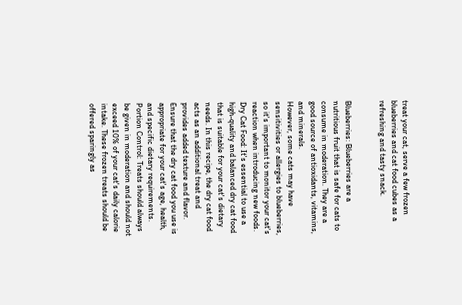treat your cat, serve a few frozen blueberries and cat food cubes as a refreshing and tasty snack.


Blueberries: Blueberries are a nutritious fruit that is safe for cats to consume in moderation. They are a good source of antioxidants, vitamins, and minerals.
However, some cats may have sensitivities or allergies to blueberries, so it's important to monitor your cat's reaction when introducing new foods.
Dry Cat Food: It's essential to use a high-quality and balanced dry cat food that is suitable for your cat's dietary needs. In this recipe, the dry cat food acts as an additional treat and provides added texture and flavor. Ensure that the dry cat food you use is appropriate for your cat's age, health, and specific dietary requirements.
Portion Control: Treats should always be given in moderation and should not exceed 10% of your cat's daily calorie intake. These frozen treats should be offered sparingly as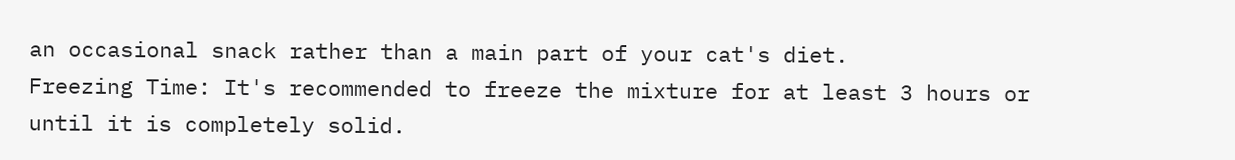an occasional snack rather than a main part of your cat's diet.
Freezing Time: It's recommended to freeze the mixture for at least 3 hours or until it is completely solid.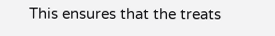This ensures that the treats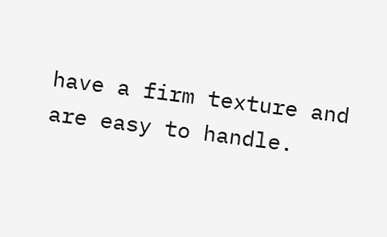have a firm texture and are easy to handle.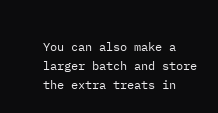You can also make a larger batch and store the extra treats in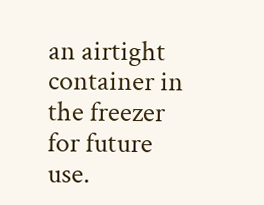an airtight container in the freezer for future use.